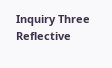Inquiry Three Reflective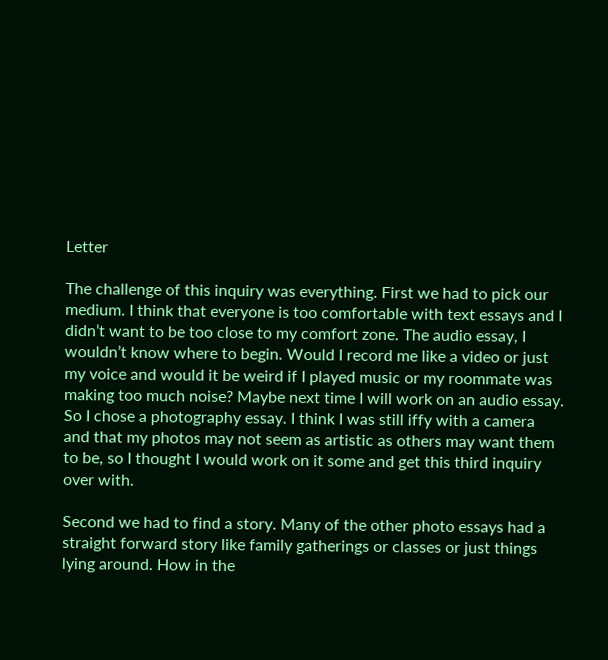Letter

The challenge of this inquiry was everything. First we had to pick our medium. I think that everyone is too comfortable with text essays and I didn’t want to be too close to my comfort zone. The audio essay, I wouldn’t know where to begin. Would I record me like a video or just my voice and would it be weird if I played music or my roommate was making too much noise? Maybe next time I will work on an audio essay. So I chose a photography essay. I think I was still iffy with a camera and that my photos may not seem as artistic as others may want them to be, so I thought I would work on it some and get this third inquiry over with.

Second we had to find a story. Many of the other photo essays had a straight forward story like family gatherings or classes or just things lying around. How in the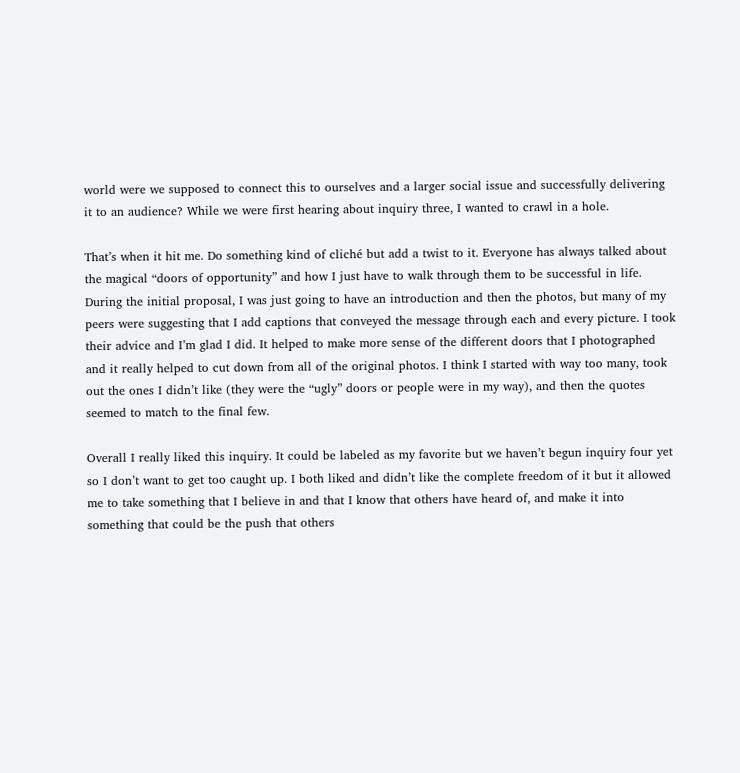world were we supposed to connect this to ourselves and a larger social issue and successfully delivering it to an audience? While we were first hearing about inquiry three, I wanted to crawl in a hole.

That’s when it hit me. Do something kind of cliché but add a twist to it. Everyone has always talked about the magical “doors of opportunity” and how I just have to walk through them to be successful in life. During the initial proposal, I was just going to have an introduction and then the photos, but many of my peers were suggesting that I add captions that conveyed the message through each and every picture. I took their advice and I’m glad I did. It helped to make more sense of the different doors that I photographed and it really helped to cut down from all of the original photos. I think I started with way too many, took out the ones I didn’t like (they were the “ugly” doors or people were in my way), and then the quotes seemed to match to the final few.

Overall I really liked this inquiry. It could be labeled as my favorite but we haven’t begun inquiry four yet so I don’t want to get too caught up. I both liked and didn’t like the complete freedom of it but it allowed me to take something that I believe in and that I know that others have heard of, and make it into something that could be the push that others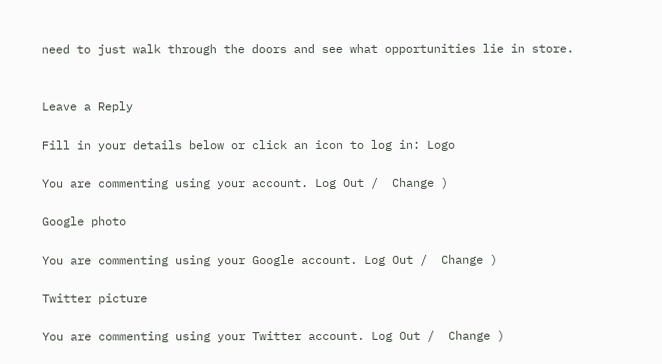need to just walk through the doors and see what opportunities lie in store.


Leave a Reply

Fill in your details below or click an icon to log in: Logo

You are commenting using your account. Log Out /  Change )

Google photo

You are commenting using your Google account. Log Out /  Change )

Twitter picture

You are commenting using your Twitter account. Log Out /  Change )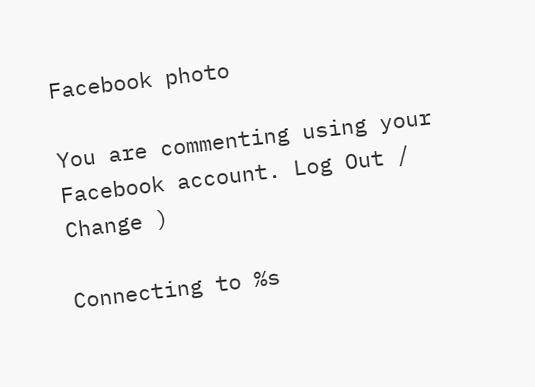Facebook photo

You are commenting using your Facebook account. Log Out /  Change )

Connecting to %s